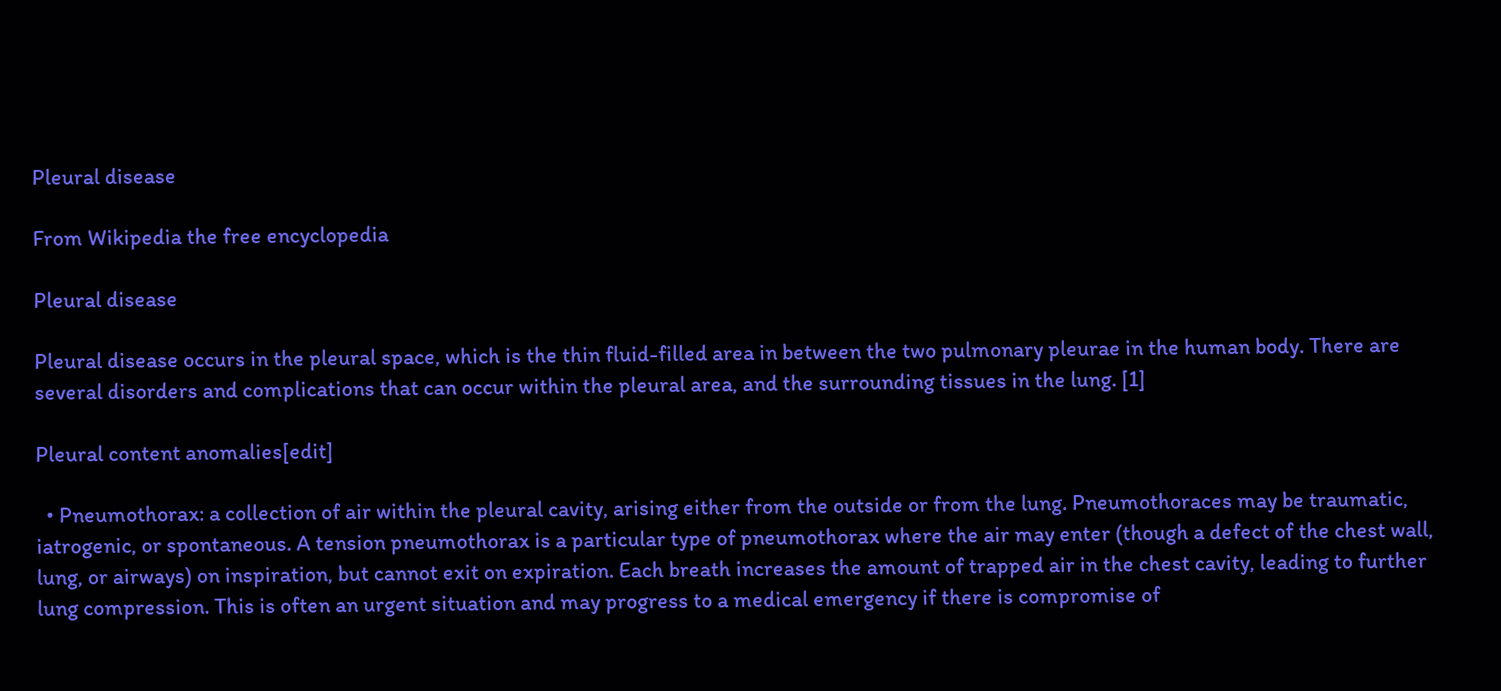Pleural disease

From Wikipedia the free encyclopedia

Pleural disease

Pleural disease occurs in the pleural space, which is the thin fluid-filled area in between the two pulmonary pleurae in the human body. There are several disorders and complications that can occur within the pleural area, and the surrounding tissues in the lung. [1]

Pleural content anomalies[edit]

  • Pneumothorax: a collection of air within the pleural cavity, arising either from the outside or from the lung. Pneumothoraces may be traumatic, iatrogenic, or spontaneous. A tension pneumothorax is a particular type of pneumothorax where the air may enter (though a defect of the chest wall, lung, or airways) on inspiration, but cannot exit on expiration. Each breath increases the amount of trapped air in the chest cavity, leading to further lung compression. This is often an urgent situation and may progress to a medical emergency if there is compromise of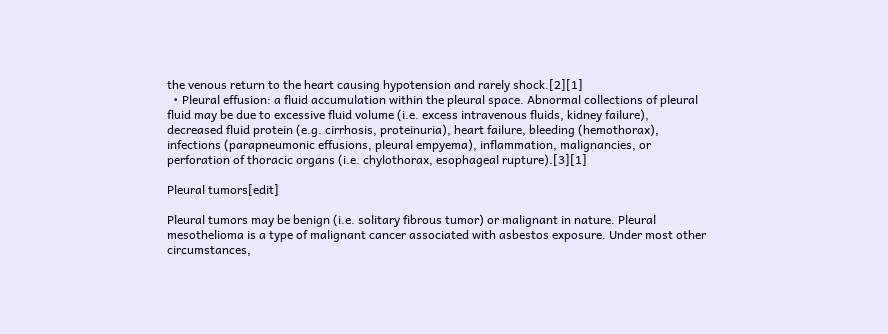the venous return to the heart causing hypotension and rarely shock.[2][1]
  • Pleural effusion: a fluid accumulation within the pleural space. Abnormal collections of pleural fluid may be due to excessive fluid volume (i.e. excess intravenous fluids, kidney failure), decreased fluid protein (e.g. cirrhosis, proteinuria), heart failure, bleeding (hemothorax), infections (parapneumonic effusions, pleural empyema), inflammation, malignancies, or perforation of thoracic organs (i.e. chylothorax, esophageal rupture).[3][1]

Pleural tumors[edit]

Pleural tumors may be benign (i.e. solitary fibrous tumor) or malignant in nature. Pleural mesothelioma is a type of malignant cancer associated with asbestos exposure. Under most other circumstances,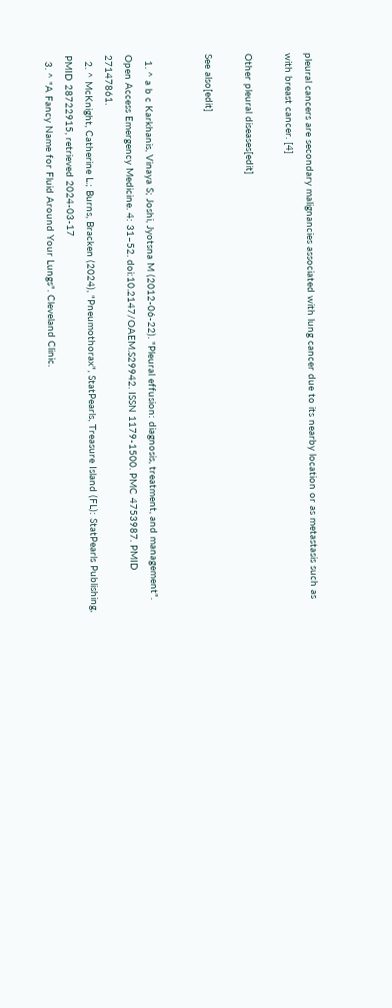pleural cancers are secondary malignancies associated with lung cancer due to its nearby location or as metastasis such as with breast cancer. [4]

Other pleural diseases[edit]

See also[edit]


  1. ^ a b c Karkhanis, Vinaya S; Joshi, Jyotsna M (2012-06-22). "Pleural effusion: diagnosis, treatment, and management". Open Access Emergency Medicine. 4: 31–52. doi:10.2147/OAEM.S29942. ISSN 1179-1500. PMC 4753987. PMID 27147861.
  2. ^ McKnight, Catherine L.; Burns, Bracken (2024), "Pneumothorax", StatPearls, Treasure Island (FL): StatPearls Publishing, PMID 28722915, retrieved 2024-03-17
  3. ^ "A Fancy Name for Fluid Around Your Lungs". Cleveland Clinic.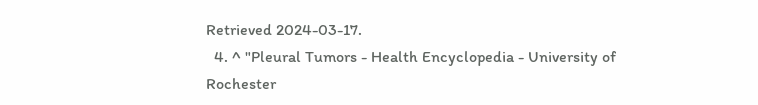Retrieved 2024-03-17.
  4. ^ "Pleural Tumors - Health Encyclopedia - University of Rochester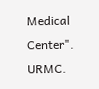Medical Center". URMC.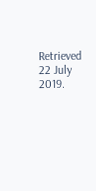Retrieved 22 July 2019.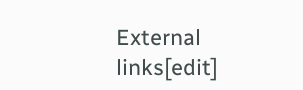External links[edit]